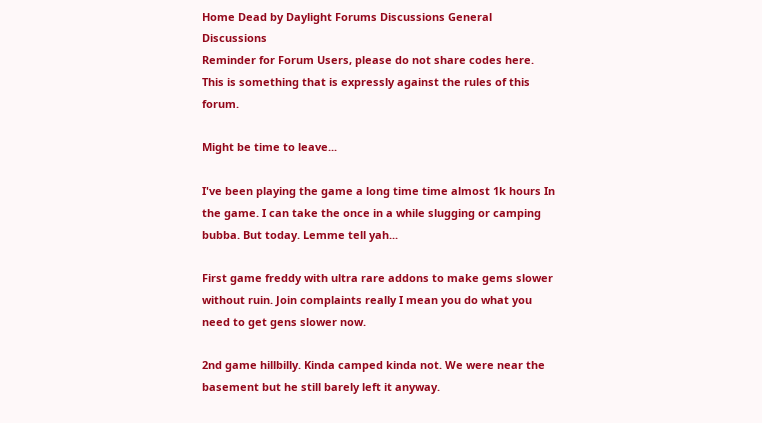Home Dead by Daylight Forums Discussions General Discussions
Reminder for Forum Users, please do not share codes here. This is something that is expressly against the rules of this forum.

Might be time to leave...

I've been playing the game a long time time almost 1k hours In the game. I can take the once in a while slugging or camping bubba. But today. Lemme tell yah...

First game freddy with ultra rare addons to make gems slower without ruin. Join complaints really I mean you do what you need to get gens slower now.

2nd game hillbilly. Kinda camped kinda not. We were near the basement but he still barely left it anyway.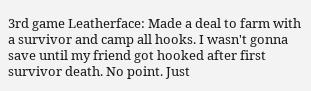3rd game Leatherface: Made a deal to farm with a survivor and camp all hooks. I wasn't gonna save until my friend got hooked after first survivor death. No point. Just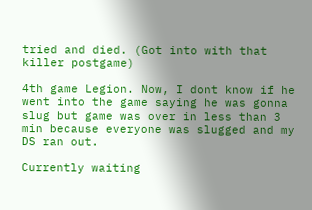tried and died. (Got into with that killer postgame)

4th game Legion. Now, I dont know if he went into the game saying he was gonna slug but game was over in less than 3 min because everyone was slugged and my DS ran out.

Currently waiting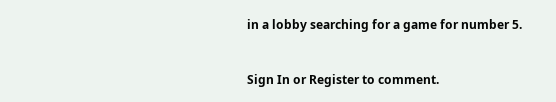in a lobby searching for a game for number 5.


Sign In or Register to comment.